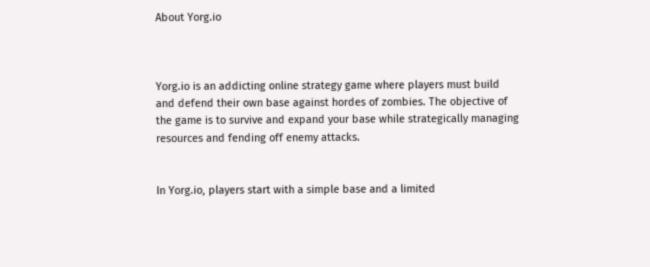About Yorg.io



Yorg.io is an addicting online strategy game where players must build and defend their own base against hordes of zombies. The objective of the game is to survive and expand your base while strategically managing resources and fending off enemy attacks.


In Yorg.io, players start with a simple base and a limited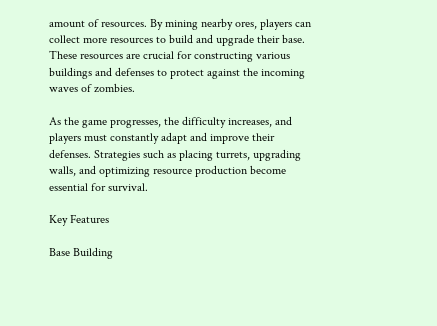amount of resources. By mining nearby ores, players can collect more resources to build and upgrade their base. These resources are crucial for constructing various buildings and defenses to protect against the incoming waves of zombies.

As the game progresses, the difficulty increases, and players must constantly adapt and improve their defenses. Strategies such as placing turrets, upgrading walls, and optimizing resource production become essential for survival.

Key Features

Base Building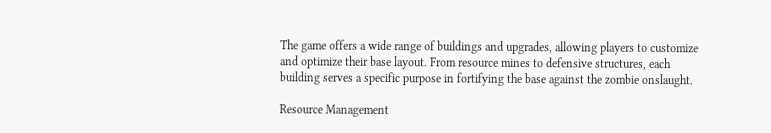The game offers a wide range of buildings and upgrades, allowing players to customize and optimize their base layout. From resource mines to defensive structures, each building serves a specific purpose in fortifying the base against the zombie onslaught.

Resource Management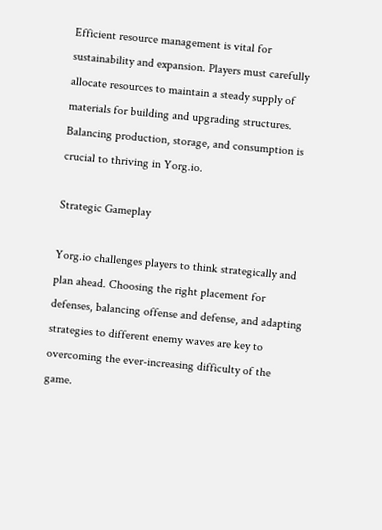Efficient resource management is vital for sustainability and expansion. Players must carefully allocate resources to maintain a steady supply of materials for building and upgrading structures. Balancing production, storage, and consumption is crucial to thriving in Yorg.io.

Strategic Gameplay

Yorg.io challenges players to think strategically and plan ahead. Choosing the right placement for defenses, balancing offense and defense, and adapting strategies to different enemy waves are key to overcoming the ever-increasing difficulty of the game.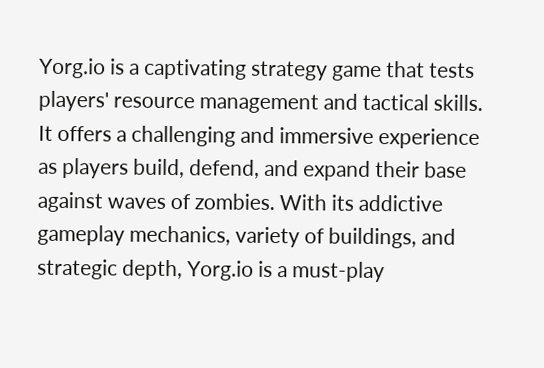Yorg.io is a captivating strategy game that tests players' resource management and tactical skills. It offers a challenging and immersive experience as players build, defend, and expand their base against waves of zombies. With its addictive gameplay mechanics, variety of buildings, and strategic depth, Yorg.io is a must-play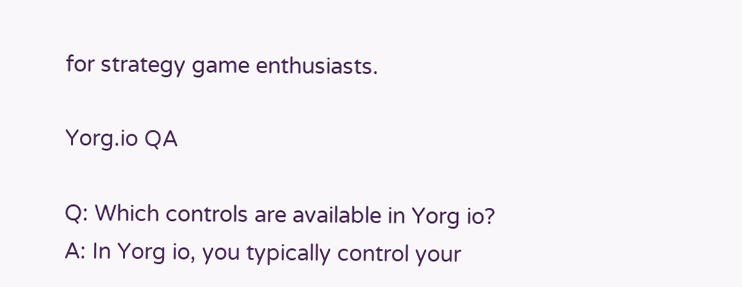for strategy game enthusiasts.

Yorg.io QA

Q: Which controls are available in Yorg io?
A: In Yorg io, you typically control your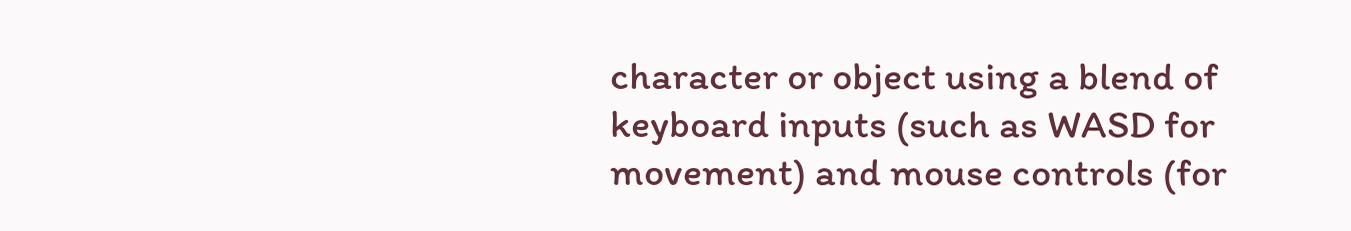character or object using a blend of keyboard inputs (such as WASD for movement) and mouse controls (for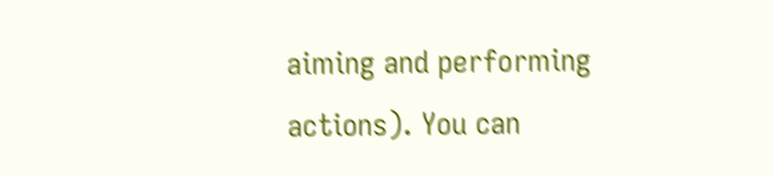aiming and performing actions). You can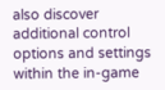also discover additional control options and settings within the in-game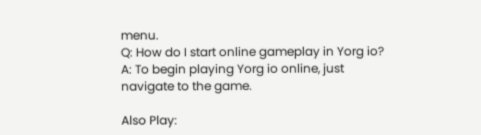menu.
Q: How do I start online gameplay in Yorg io?
A: To begin playing Yorg io online, just navigate to the game.

Also Play: